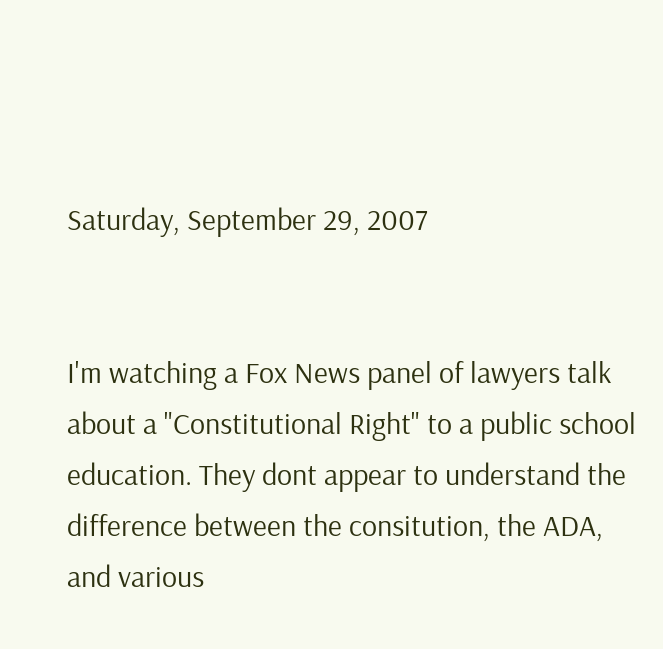Saturday, September 29, 2007


I'm watching a Fox News panel of lawyers talk about a "Constitutional Right" to a public school education. They dont appear to understand the difference between the consitution, the ADA, and various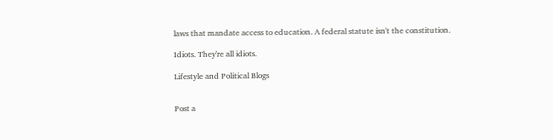laws that mandate access to education. A federal statute isn't the constitution.

Idiots. They're all idiots.

Lifestyle and Political Blogs


Post a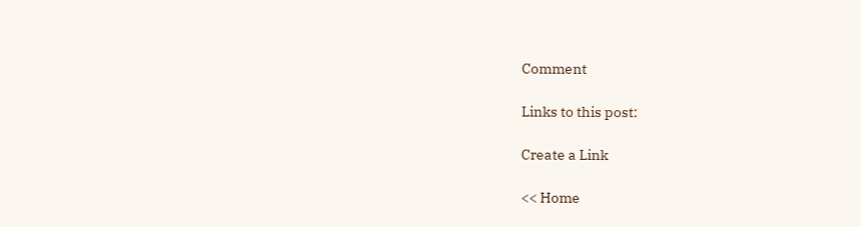Comment

Links to this post:

Create a Link

<< Home